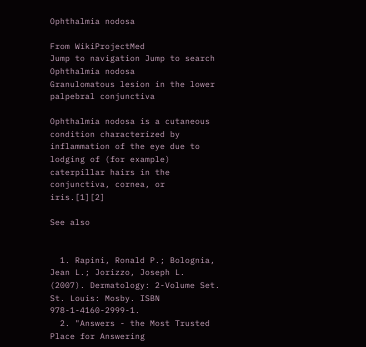Ophthalmia nodosa

From WikiProjectMed
Jump to navigation Jump to search
Ophthalmia nodosa
Granulomatous lesion in the lower palpebral conjunctiva

Ophthalmia nodosa is a cutaneous condition characterized by inflammation of the eye due to lodging of (for example) caterpillar hairs in the conjunctiva, cornea, or iris.[1][2]

See also


  1. Rapini, Ronald P.; Bolognia, Jean L.; Jorizzo, Joseph L. (2007). Dermatology: 2-Volume Set. St. Louis: Mosby. ISBN 978-1-4160-2999-1.
  2. "Answers - the Most Trusted Place for Answering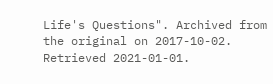Life's Questions". Archived from the original on 2017-10-02. Retrieved 2021-01-01.